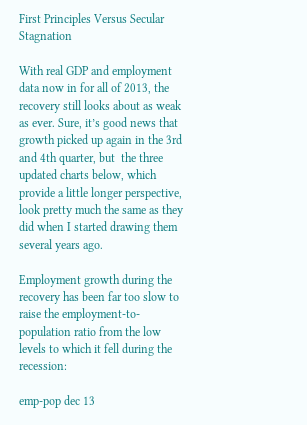First Principles Versus Secular Stagnation

With real GDP and employment data now in for all of 2013, the recovery still looks about as weak as ever. Sure, it’s good news that growth picked up again in the 3rd and 4th quarter, but  the three updated charts below, which provide a little longer perspective, look pretty much the same as they did when I started drawing them several years ago.

Employment growth during the recovery has been far too slow to raise the employment-to-population ratio from the low levels to which it fell during the recession:

emp-pop dec 13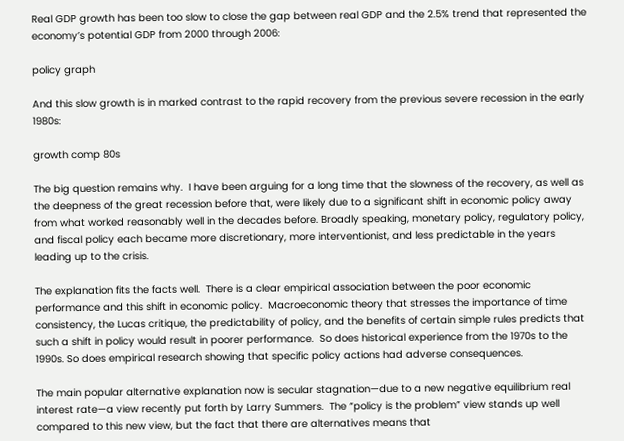Real GDP growth has been too slow to close the gap between real GDP and the 2.5% trend that represented the economy’s potential GDP from 2000 through 2006:

policy graph

And this slow growth is in marked contrast to the rapid recovery from the previous severe recession in the early 1980s:

growth comp 80s

The big question remains why.  I have been arguing for a long time that the slowness of the recovery, as well as the deepness of the great recession before that, were likely due to a significant shift in economic policy away from what worked reasonably well in the decades before. Broadly speaking, monetary policy, regulatory policy, and fiscal policy each became more discretionary, more interventionist, and less predictable in the years leading up to the crisis.

The explanation fits the facts well.  There is a clear empirical association between the poor economic performance and this shift in economic policy.  Macroeconomic theory that stresses the importance of time consistency, the Lucas critique, the predictability of policy, and the benefits of certain simple rules predicts that such a shift in policy would result in poorer performance.  So does historical experience from the 1970s to the 1990s. So does empirical research showing that specific policy actions had adverse consequences.

The main popular alternative explanation now is secular stagnation—due to a new negative equilibrium real interest rate—a view recently put forth by Larry Summers.  The “policy is the problem” view stands up well compared to this new view, but the fact that there are alternatives means that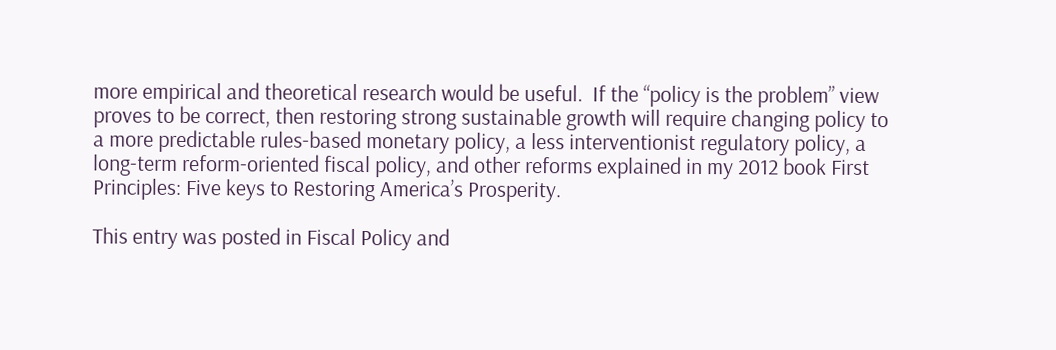more empirical and theoretical research would be useful.  If the “policy is the problem” view proves to be correct, then restoring strong sustainable growth will require changing policy to a more predictable rules-based monetary policy, a less interventionist regulatory policy, a long-term reform-oriented fiscal policy, and other reforms explained in my 2012 book First Principles: Five keys to Restoring America’s Prosperity.

This entry was posted in Fiscal Policy and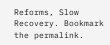Reforms, Slow Recovery. Bookmark the permalink.